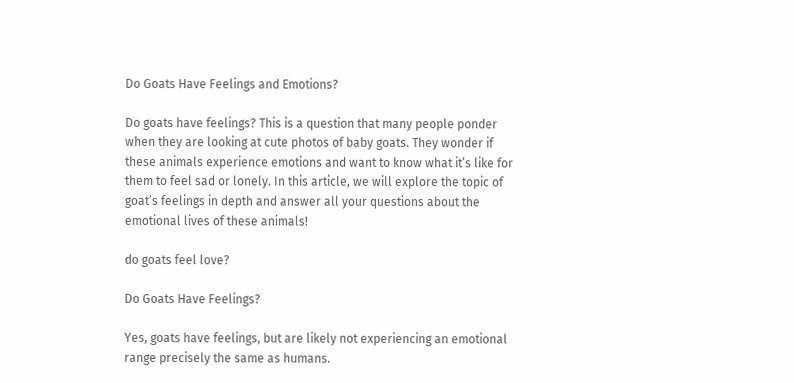Do Goats Have Feelings and Emotions?

Do goats have feelings? This is a question that many people ponder when they are looking at cute photos of baby goats. They wonder if these animals experience emotions and want to know what it’s like for them to feel sad or lonely. In this article, we will explore the topic of goat’s feelings in depth and answer all your questions about the emotional lives of these animals!

do goats feel love?

Do Goats Have Feelings?

Yes, goats have feelings, but are likely not experiencing an emotional range precisely the same as humans.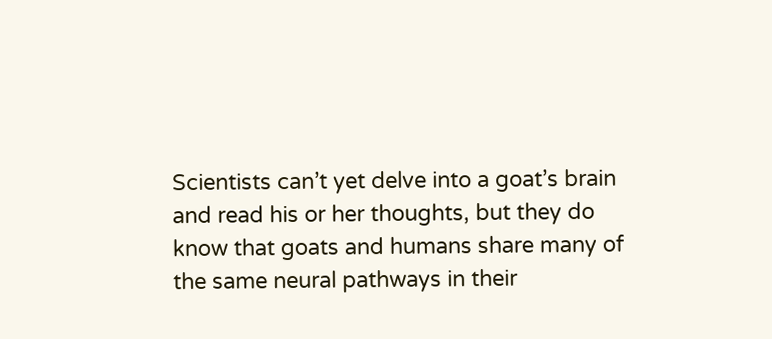Scientists can’t yet delve into a goat’s brain and read his or her thoughts, but they do know that goats and humans share many of the same neural pathways in their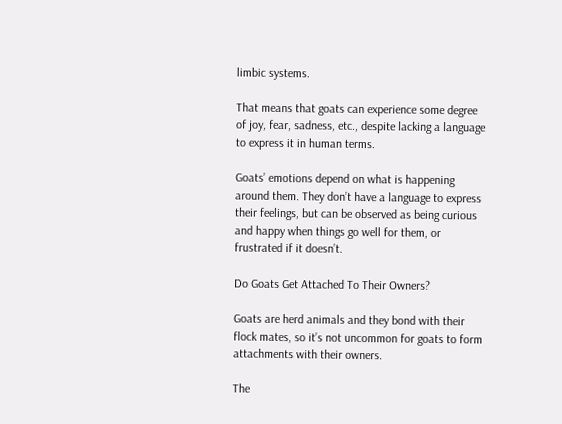limbic systems.

That means that goats can experience some degree of joy, fear, sadness, etc., despite lacking a language to express it in human terms.

Goats’ emotions depend on what is happening around them. They don’t have a language to express their feelings, but can be observed as being curious and happy when things go well for them, or frustrated if it doesn’t.

Do Goats Get Attached To Their Owners?

Goats are herd animals and they bond with their flock mates, so it’s not uncommon for goats to form attachments with their owners.

The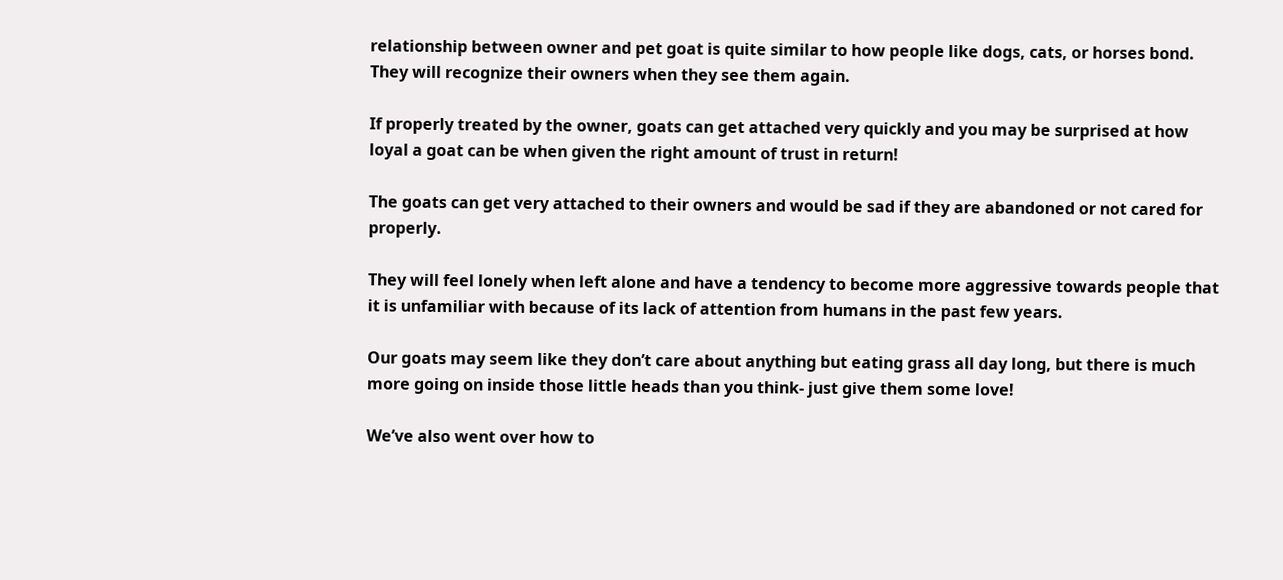relationship between owner and pet goat is quite similar to how people like dogs, cats, or horses bond. They will recognize their owners when they see them again.

If properly treated by the owner, goats can get attached very quickly and you may be surprised at how loyal a goat can be when given the right amount of trust in return!

The goats can get very attached to their owners and would be sad if they are abandoned or not cared for properly.

They will feel lonely when left alone and have a tendency to become more aggressive towards people that it is unfamiliar with because of its lack of attention from humans in the past few years.

Our goats may seem like they don’t care about anything but eating grass all day long, but there is much more going on inside those little heads than you think- just give them some love!

We’ve also went over how to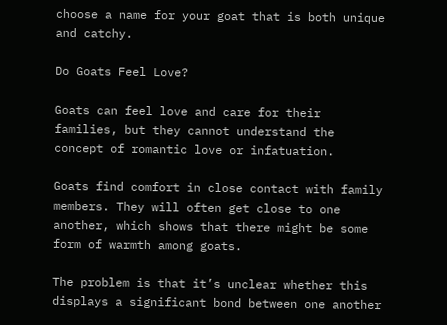choose a name for your goat that is both unique and catchy.

Do Goats Feel Love?

Goats can feel love and care for their families, but they cannot understand the concept of romantic love or infatuation.

Goats find comfort in close contact with family members. They will often get close to one another, which shows that there might be some form of warmth among goats.

The problem is that it’s unclear whether this displays a significant bond between one another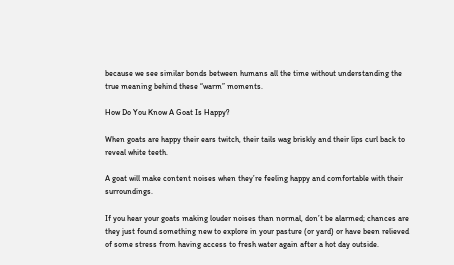because we see similar bonds between humans all the time without understanding the true meaning behind these “warm” moments.

How Do You Know A Goat Is Happy?

When goats are happy their ears twitch, their tails wag briskly and their lips curl back to reveal white teeth.

A goat will make content noises when they’re feeling happy and comfortable with their surroundings.

If you hear your goats making louder noises than normal, don’t be alarmed; chances are they just found something new to explore in your pasture (or yard) or have been relieved of some stress from having access to fresh water again after a hot day outside.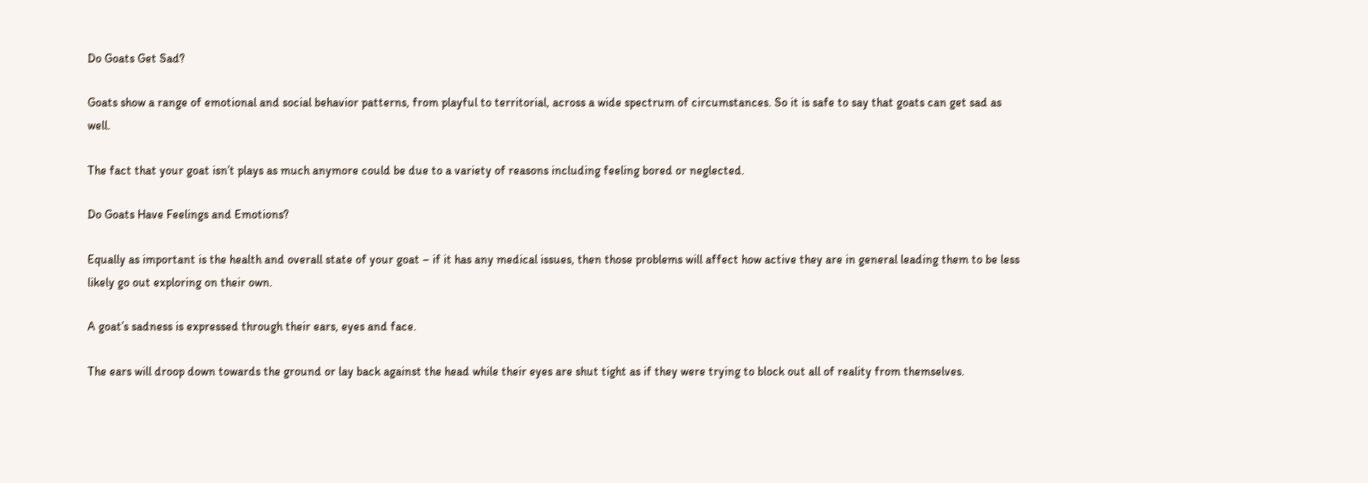Do Goats Get Sad?

Goats show a range of emotional and social behavior patterns, from playful to territorial, across a wide spectrum of circumstances. So it is safe to say that goats can get sad as well.

The fact that your goat isn’t plays as much anymore could be due to a variety of reasons including feeling bored or neglected.

Do Goats Have Feelings and Emotions?

Equally as important is the health and overall state of your goat – if it has any medical issues, then those problems will affect how active they are in general leading them to be less likely go out exploring on their own.

A goat’s sadness is expressed through their ears, eyes and face.

The ears will droop down towards the ground or lay back against the head while their eyes are shut tight as if they were trying to block out all of reality from themselves.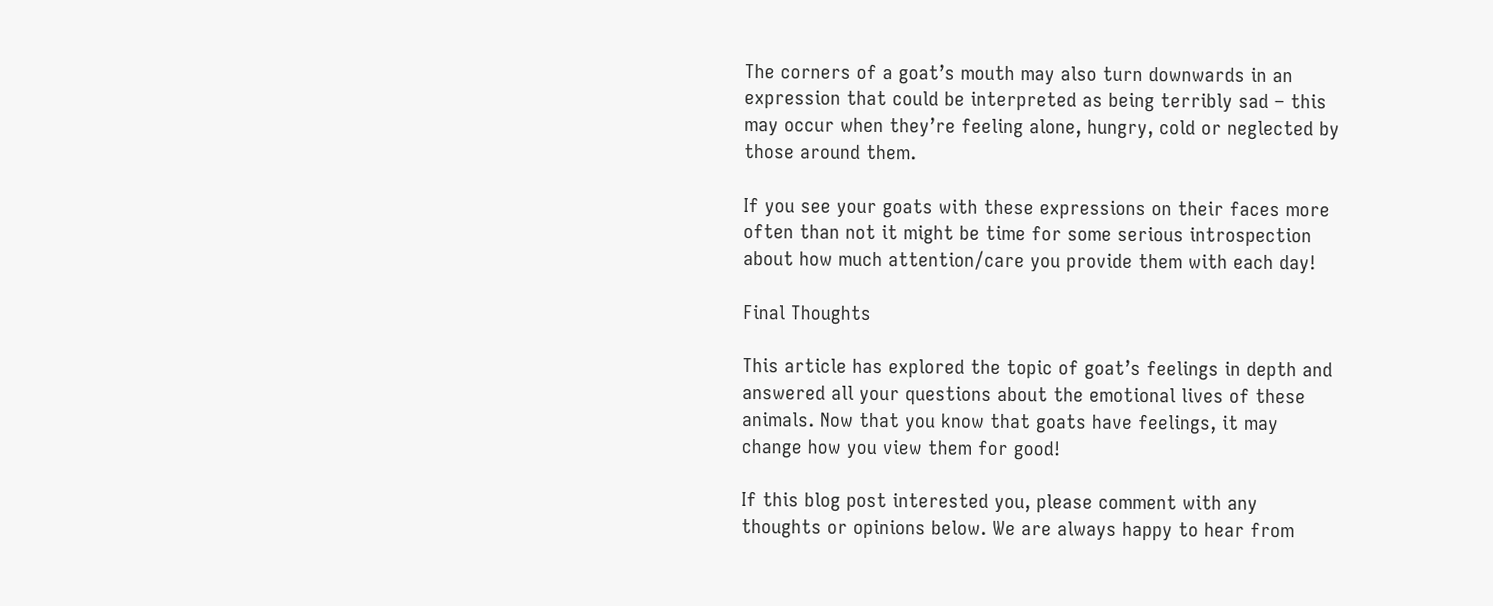The corners of a goat’s mouth may also turn downwards in an expression that could be interpreted as being terribly sad – this may occur when they’re feeling alone, hungry, cold or neglected by those around them.

If you see your goats with these expressions on their faces more often than not it might be time for some serious introspection about how much attention/care you provide them with each day!

Final Thoughts

This article has explored the topic of goat’s feelings in depth and answered all your questions about the emotional lives of these animals. Now that you know that goats have feelings, it may change how you view them for good!

If this blog post interested you, please comment with any thoughts or opinions below. We are always happy to hear from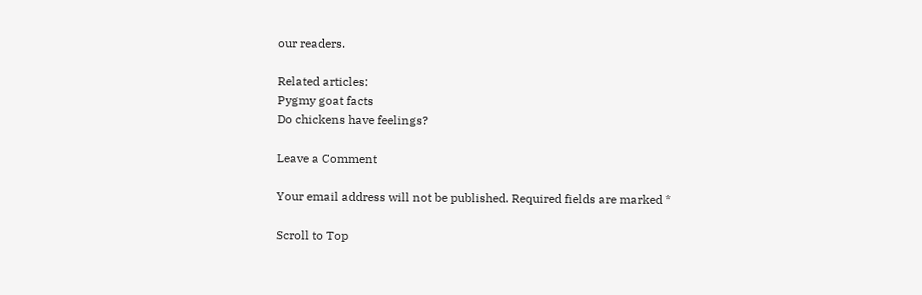our readers.

Related articles:
Pygmy goat facts
Do chickens have feelings?

Leave a Comment

Your email address will not be published. Required fields are marked *

Scroll to Top